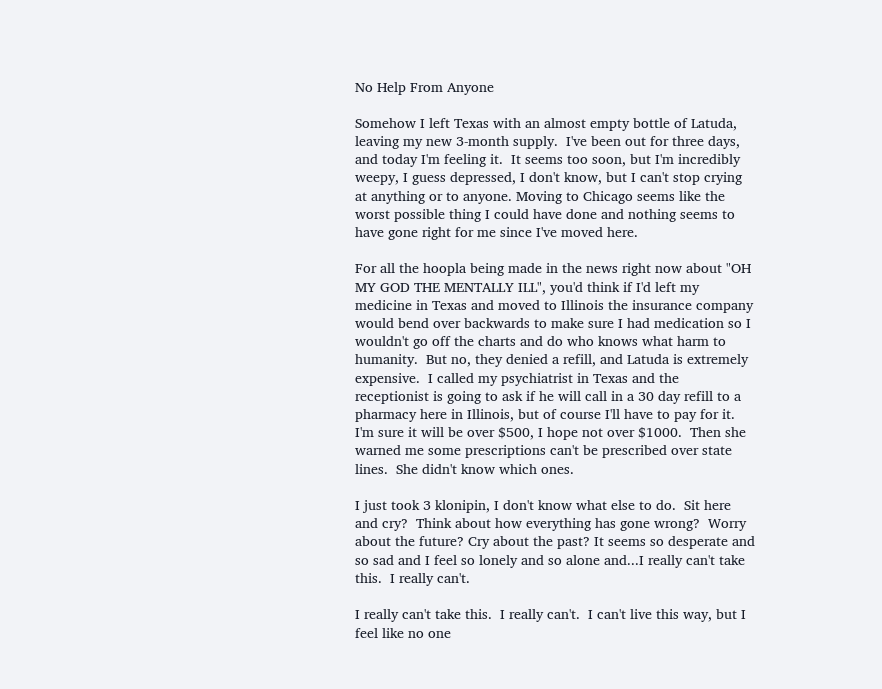No Help From Anyone

Somehow I left Texas with an almost empty bottle of Latuda, leaving my new 3-month supply.  I've been out for three days, and today I'm feeling it.  It seems too soon, but I'm incredibly weepy, I guess depressed, I don't know, but I can't stop crying at anything or to anyone. Moving to Chicago seems like the worst possible thing I could have done and nothing seems to have gone right for me since I've moved here.

For all the hoopla being made in the news right now about "OH MY GOD THE MENTALLY ILL", you'd think if I'd left my medicine in Texas and moved to Illinois the insurance company would bend over backwards to make sure I had medication so I wouldn't go off the charts and do who knows what harm to humanity.  But no, they denied a refill, and Latuda is extremely expensive.  I called my psychiatrist in Texas and the receptionist is going to ask if he will call in a 30 day refill to a pharmacy here in Illinois, but of course I'll have to pay for it.  I'm sure it will be over $500, I hope not over $1000.  Then she warned me some prescriptions can't be prescribed over state lines.  She didn't know which ones.

I just took 3 klonipin, I don't know what else to do.  Sit here and cry?  Think about how everything has gone wrong?  Worry about the future? Cry about the past? It seems so desperate and so sad and I feel so lonely and so alone and...I really can't take this.  I really can't.

I really can't take this.  I really can't.  I can't live this way, but I feel like no one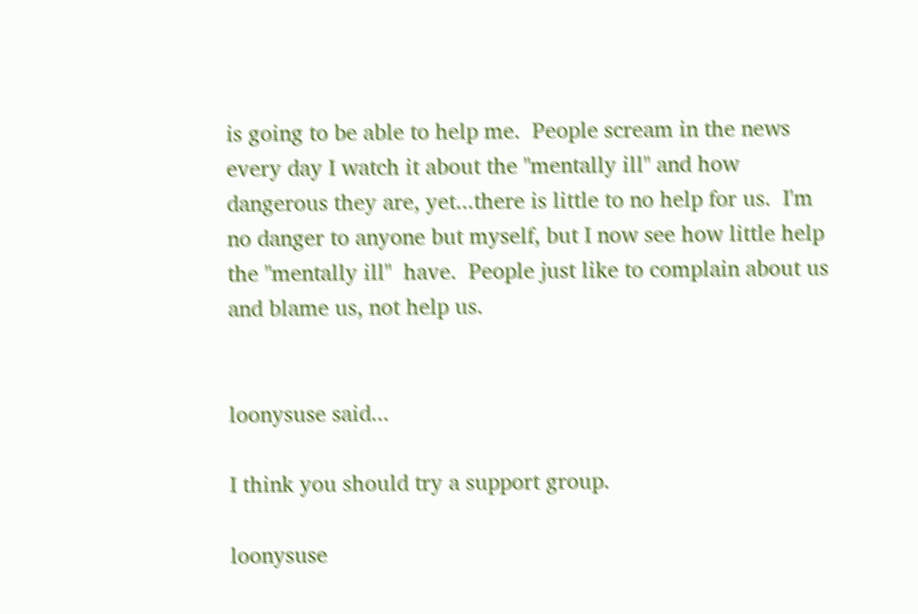is going to be able to help me.  People scream in the news every day I watch it about the "mentally ill" and how dangerous they are, yet...there is little to no help for us.  I'm no danger to anyone but myself, but I now see how little help the "mentally ill"  have.  People just like to complain about us and blame us, not help us.


loonysuse said...

I think you should try a support group.

loonysuse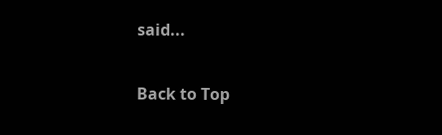said...

Back to Top